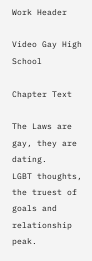Work Header

Video Gay High School

Chapter Text

The Laws are gay, they are dating.
LGBT thoughts,
the truest of goals and relationship peak.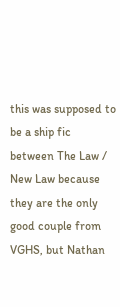this was supposed to be a ship fic between The Law / New Law because they are the only good couple from VGHS, but Nathan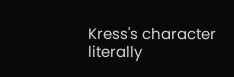Kress's character literally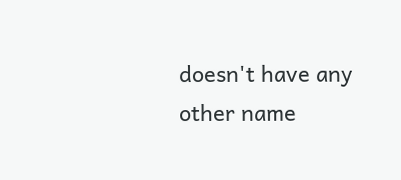doesn't have any other name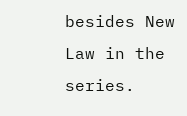besides New Law in the series.